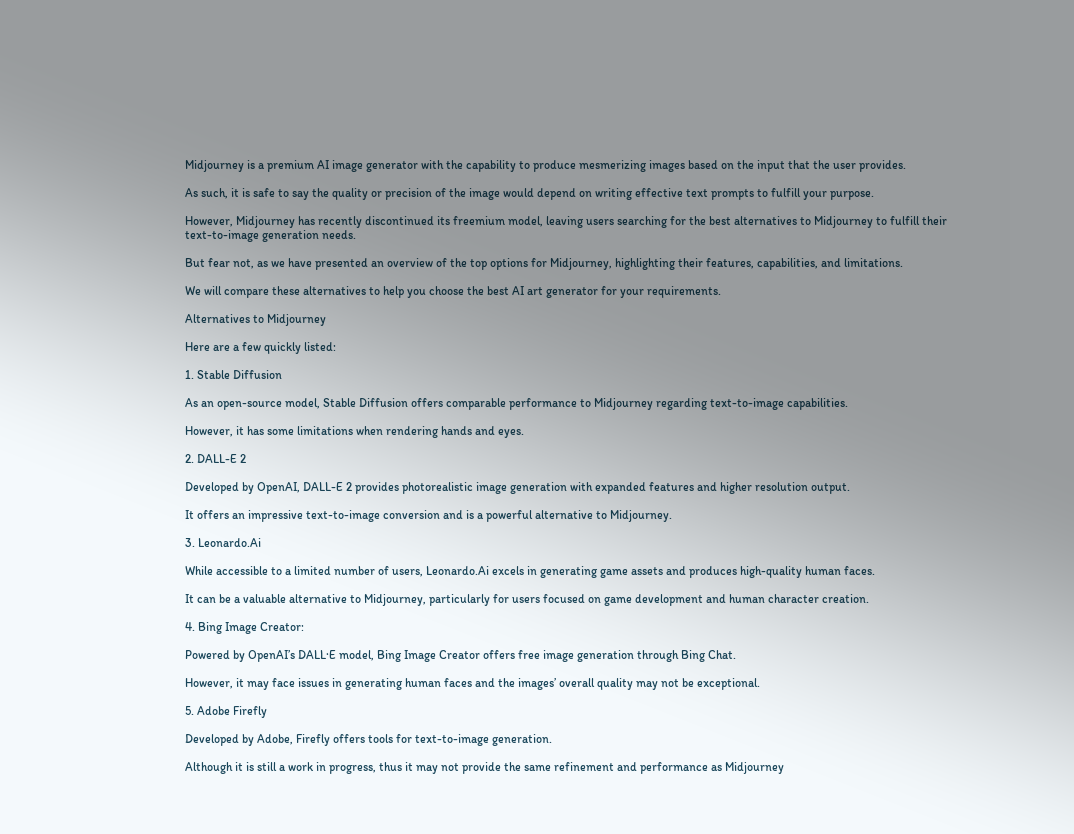Midjourney is a premium AI image generator with the capability to produce mesmerizing images based on the input that the user provides.

As such, it is safe to say the quality or precision of the image would depend on writing effective text prompts to fulfill your purpose.

However, Midjourney has recently discontinued its freemium model, leaving users searching for the best alternatives to Midjourney to fulfill their text-to-image generation needs.

But fear not, as we have presented an overview of the top options for Midjourney, highlighting their features, capabilities, and limitations.

We will compare these alternatives to help you choose the best AI art generator for your requirements.

Alternatives to Midjourney

Here are a few quickly listed:

1. Stable Diffusion

As an open-source model, Stable Diffusion offers comparable performance to Midjourney regarding text-to-image capabilities.

However, it has some limitations when rendering hands and eyes.

2. DALL-E 2

Developed by OpenAI, DALL-E 2 provides photorealistic image generation with expanded features and higher resolution output.

It offers an impressive text-to-image conversion and is a powerful alternative to Midjourney.

3. Leonardo.Ai

While accessible to a limited number of users, Leonardo.Ai excels in generating game assets and produces high-quality human faces.

It can be a valuable alternative to Midjourney, particularly for users focused on game development and human character creation.

4. Bing Image Creator:

Powered by OpenAI’s DALL·E model, Bing Image Creator offers free image generation through Bing Chat.

However, it may face issues in generating human faces and the images’ overall quality may not be exceptional.

5. Adobe Firefly

Developed by Adobe, Firefly offers tools for text-to-image generation.

Although it is still a work in progress, thus it may not provide the same refinement and performance as Midjourney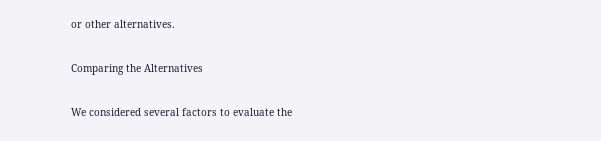or other alternatives.

Comparing the Alternatives

We considered several factors to evaluate the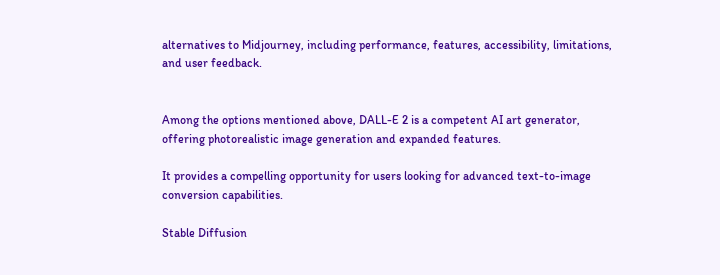alternatives to Midjourney, including performance, features, accessibility, limitations, and user feedback.


Among the options mentioned above, DALL-E 2 is a competent AI art generator, offering photorealistic image generation and expanded features.

It provides a compelling opportunity for users looking for advanced text-to-image conversion capabilities.

Stable Diffusion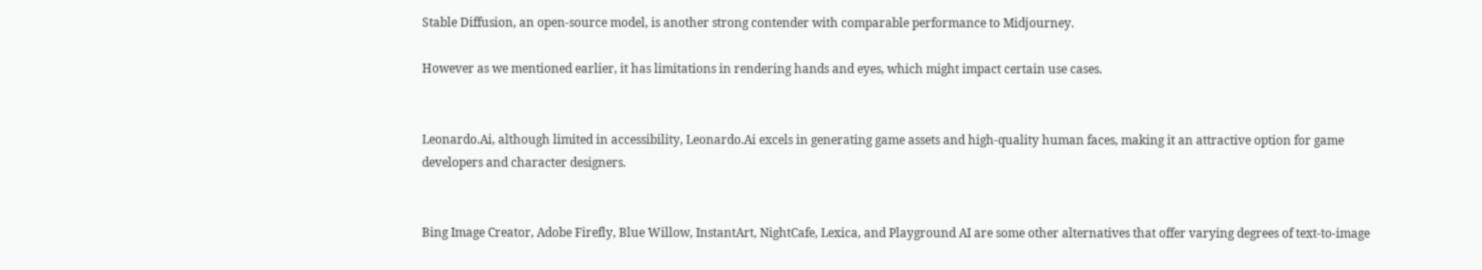Stable Diffusion, an open-source model, is another strong contender with comparable performance to Midjourney.

However as we mentioned earlier, it has limitations in rendering hands and eyes, which might impact certain use cases.


Leonardo.Ai, although limited in accessibility, Leonardo.Ai excels in generating game assets and high-quality human faces, making it an attractive option for game developers and character designers.


Bing Image Creator, Adobe Firefly, Blue Willow, InstantArt, NightCafe, Lexica, and Playground AI are some other alternatives that offer varying degrees of text-to-image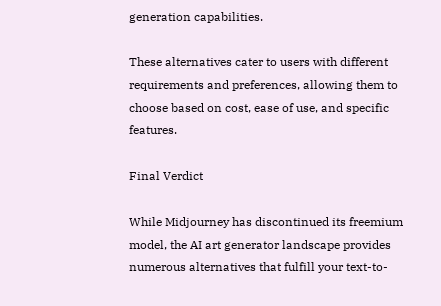generation capabilities.

These alternatives cater to users with different requirements and preferences, allowing them to choose based on cost, ease of use, and specific features.

Final Verdict

While Midjourney has discontinued its freemium model, the AI art generator landscape provides numerous alternatives that fulfill your text-to-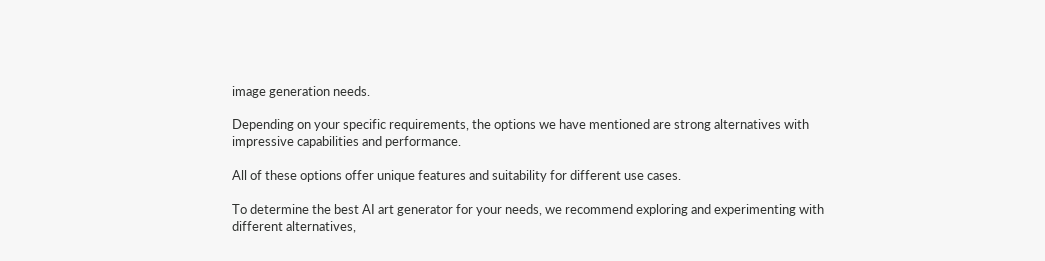image generation needs.

Depending on your specific requirements, the options we have mentioned are strong alternatives with impressive capabilities and performance.

All of these options offer unique features and suitability for different use cases.

To determine the best AI art generator for your needs, we recommend exploring and experimenting with different alternatives,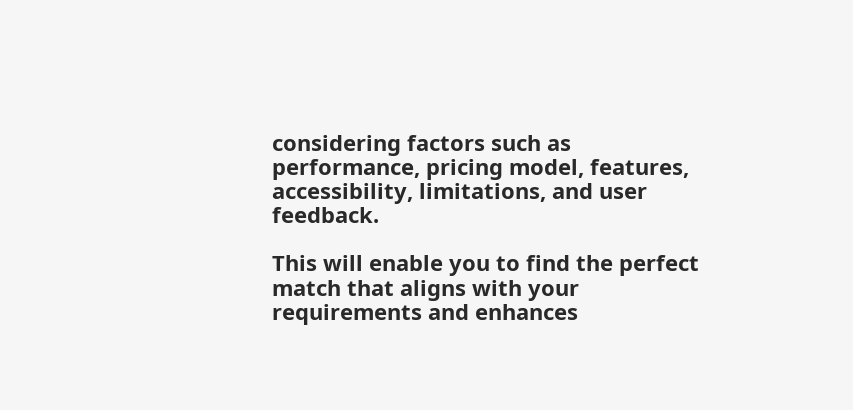considering factors such as performance, pricing model, features, accessibility, limitations, and user feedback.

This will enable you to find the perfect match that aligns with your requirements and enhances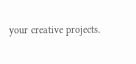your creative projects.